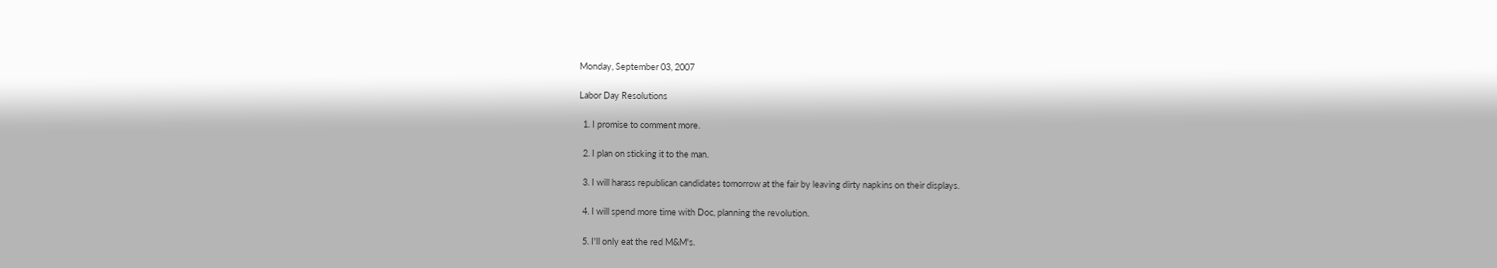Monday, September 03, 2007

Labor Day Resolutions

  1. I promise to comment more.

  2. I plan on sticking it to the man.

  3. I will harass republican candidates tomorrow at the fair by leaving dirty napkins on their displays.

  4. I will spend more time with Doc, planning the revolution.

  5. I'll only eat the red M&M's.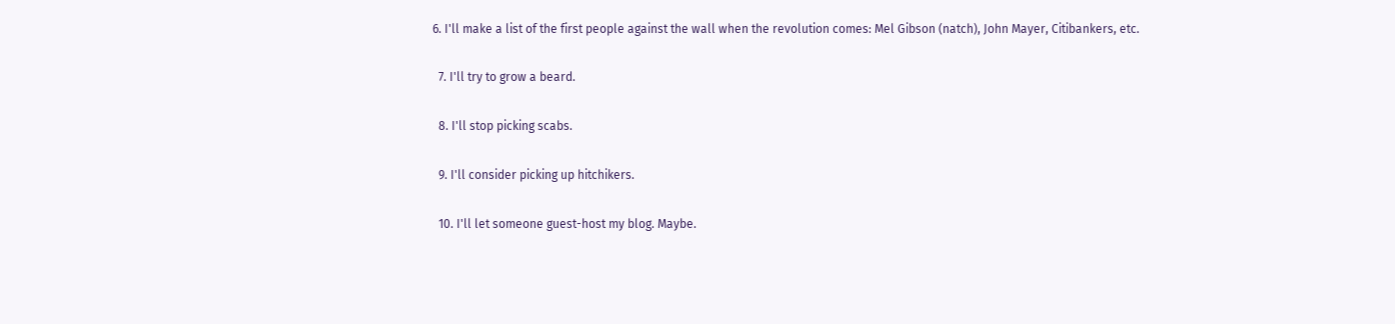6. I'll make a list of the first people against the wall when the revolution comes: Mel Gibson (natch), John Mayer, Citibankers, etc.

  7. I'll try to grow a beard.

  8. I'll stop picking scabs.

  9. I'll consider picking up hitchikers.

  10. I'll let someone guest-host my blog. Maybe.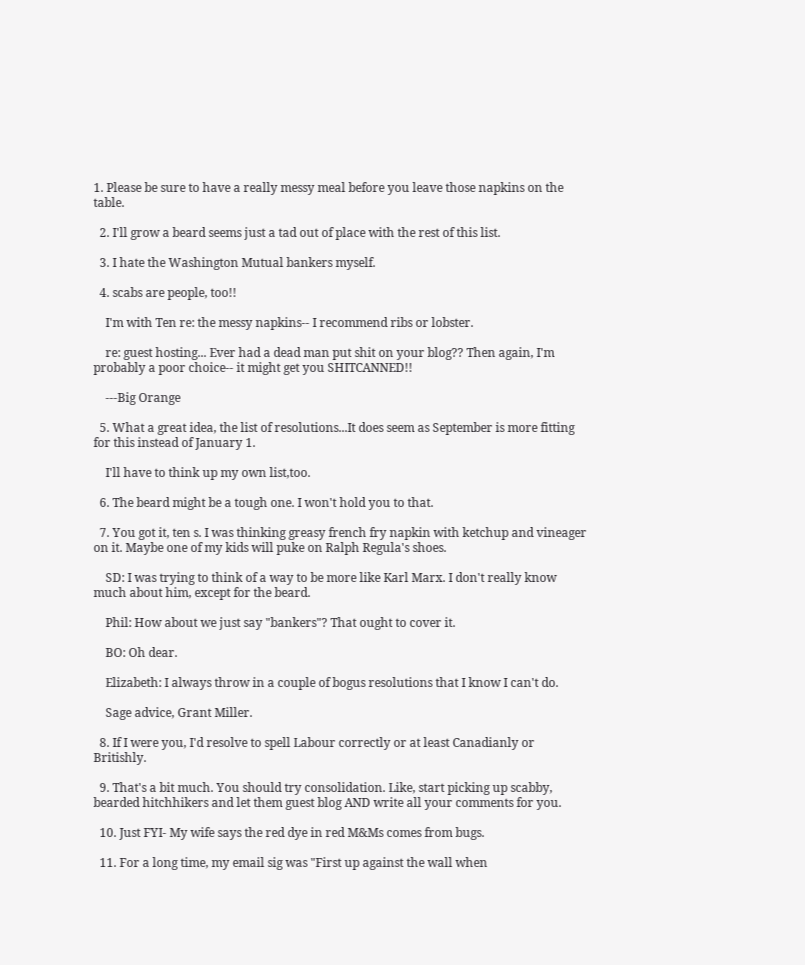1. Please be sure to have a really messy meal before you leave those napkins on the table.

  2. I'll grow a beard seems just a tad out of place with the rest of this list.

  3. I hate the Washington Mutual bankers myself.

  4. scabs are people, too!!

    I'm with Ten re: the messy napkins-- I recommend ribs or lobster.

    re: guest hosting... Ever had a dead man put shit on your blog?? Then again, I'm probably a poor choice-- it might get you SHITCANNED!!

    ---Big Orange

  5. What a great idea, the list of resolutions...It does seem as September is more fitting for this instead of January 1.

    I'll have to think up my own list,too.

  6. The beard might be a tough one. I won't hold you to that.

  7. You got it, ten s. I was thinking greasy french fry napkin with ketchup and vineager on it. Maybe one of my kids will puke on Ralph Regula's shoes.

    SD: I was trying to think of a way to be more like Karl Marx. I don't really know much about him, except for the beard.

    Phil: How about we just say "bankers"? That ought to cover it.

    BO: Oh dear.

    Elizabeth: I always throw in a couple of bogus resolutions that I know I can't do.

    Sage advice, Grant Miller.

  8. If I were you, I'd resolve to spell Labour correctly or at least Canadianly or Britishly.

  9. That's a bit much. You should try consolidation. Like, start picking up scabby, bearded hitchhikers and let them guest blog AND write all your comments for you.

  10. Just FYI- My wife says the red dye in red M&Ms comes from bugs.

  11. For a long time, my email sig was "First up against the wall when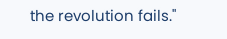the revolution fails."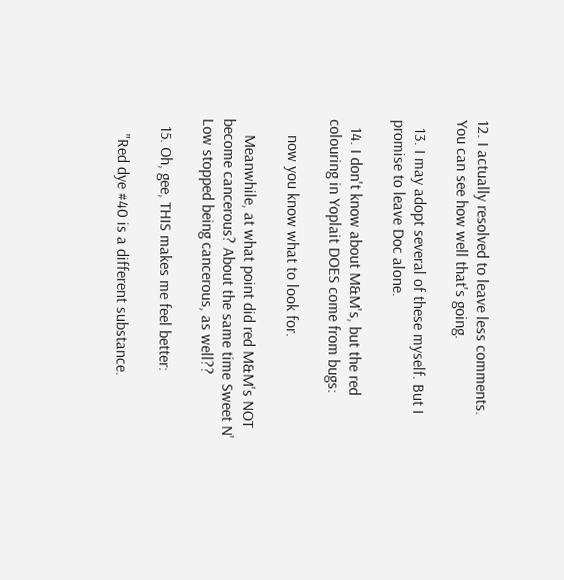12. I actually resolved to leave less comments. You can see how well that's going.

  13. I may adopt several of these myself. But I promise to leave Doc alone.

  14. I don't know about M&M's, but the red colouring in Yoplait DOES come from bugs:

    now you know what to look for.

    Meanwhile, at what point did red M&M's NOT become cancerous? About the same time Sweet N' Low stopped being cancerous, as well??

  15. Oh, gee, THIS makes me feel better:

    "Red dye #40 is a different substance.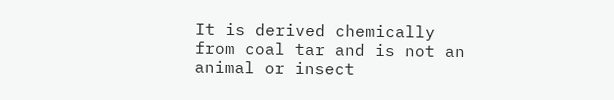It is derived chemically from coal tar and is not an animal or insect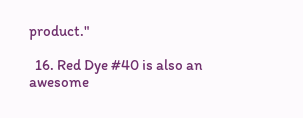product."

  16. Red Dye #40 is also an awesome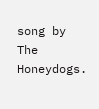song by The Honeydogs.